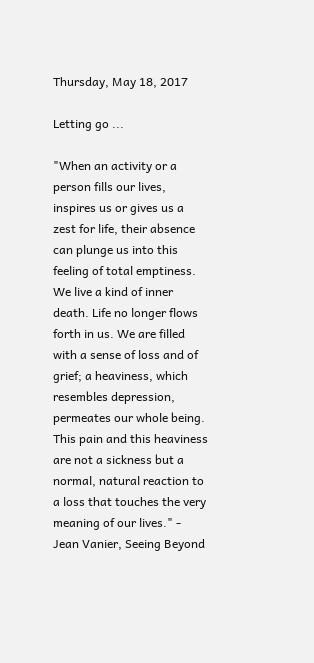Thursday, May 18, 2017

Letting go ...

"When an activity or a person fills our lives, inspires us or gives us a zest for life, their absence can plunge us into this feeling of total emptiness. We live a kind of inner death. Life no longer flows forth in us. We are filled with a sense of loss and of grief; a heaviness, which resembles depression, permeates our whole being. This pain and this heaviness are not a sickness but a normal, natural reaction to a loss that touches the very meaning of our lives." - Jean Vanier, Seeing Beyond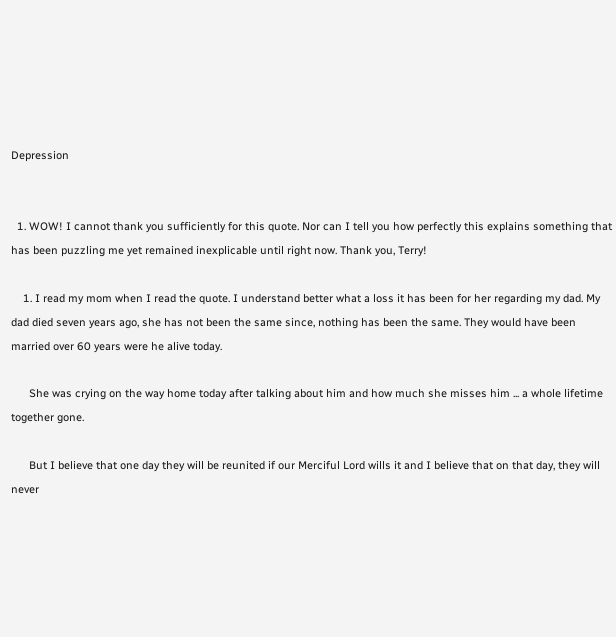Depression


  1. WOW! I cannot thank you sufficiently for this quote. Nor can I tell you how perfectly this explains something that has been puzzling me yet remained inexplicable until right now. Thank you, Terry!

    1. I read my mom when I read the quote. I understand better what a loss it has been for her regarding my dad. My dad died seven years ago, she has not been the same since, nothing has been the same. They would have been married over 60 years were he alive today.

      She was crying on the way home today after talking about him and how much she misses him ... a whole lifetime together gone.

      But I believe that one day they will be reunited if our Merciful Lord wills it and I believe that on that day, they will never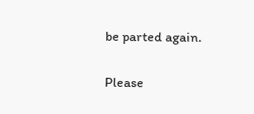be parted again.


Please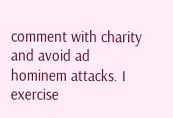comment with charity and avoid ad hominem attacks. I exercise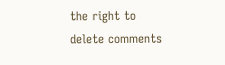the right to delete comments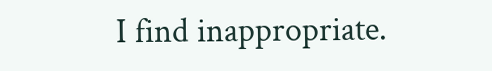I find inappropriate.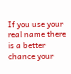If you use your real name there is a better chance your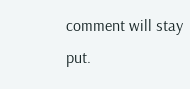comment will stay put.